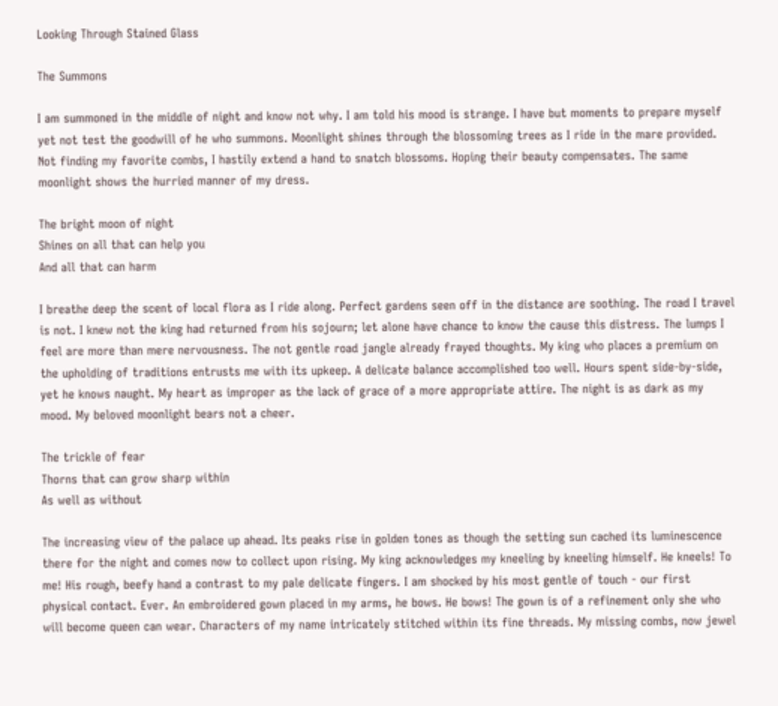Looking Through Stained Glass

The Summons

I am summoned in the middle of night and know not why. I am told his mood is strange. I have but moments to prepare myself yet not test the goodwill of he who summons. Moonlight shines through the blossoming trees as I ride in the mare provided. Not finding my favorite combs, I hastily extend a hand to snatch blossoms. Hoping their beauty compensates. The same moonlight shows the hurried manner of my dress.

The bright moon of night
Shines on all that can help you
And all that can harm

I breathe deep the scent of local flora as I ride along. Perfect gardens seen off in the distance are soothing. The road I travel is not. I knew not the king had returned from his sojourn; let alone have chance to know the cause this distress. The lumps I feel are more than mere nervousness. The not gentle road jangle already frayed thoughts. My king who places a premium on the upholding of traditions entrusts me with its upkeep. A delicate balance accomplished too well. Hours spent side-by-side, yet he knows naught. My heart as improper as the lack of grace of a more appropriate attire. The night is as dark as my mood. My beloved moonlight bears not a cheer.

The trickle of fear
Thorns that can grow sharp within
As well as without

The increasing view of the palace up ahead. Its peaks rise in golden tones as though the setting sun cached its luminescence there for the night and comes now to collect upon rising. My king acknowledges my kneeling by kneeling himself. He kneels! To me! His rough, beefy hand a contrast to my pale delicate fingers. I am shocked by his most gentle of touch - our first physical contact. Ever. An embroidered gown placed in my arms, he bows. He bows! The gown is of a refinement only she who will become queen can wear. Characters of my name intricately stitched within its fine threads. My missing combs, now jewel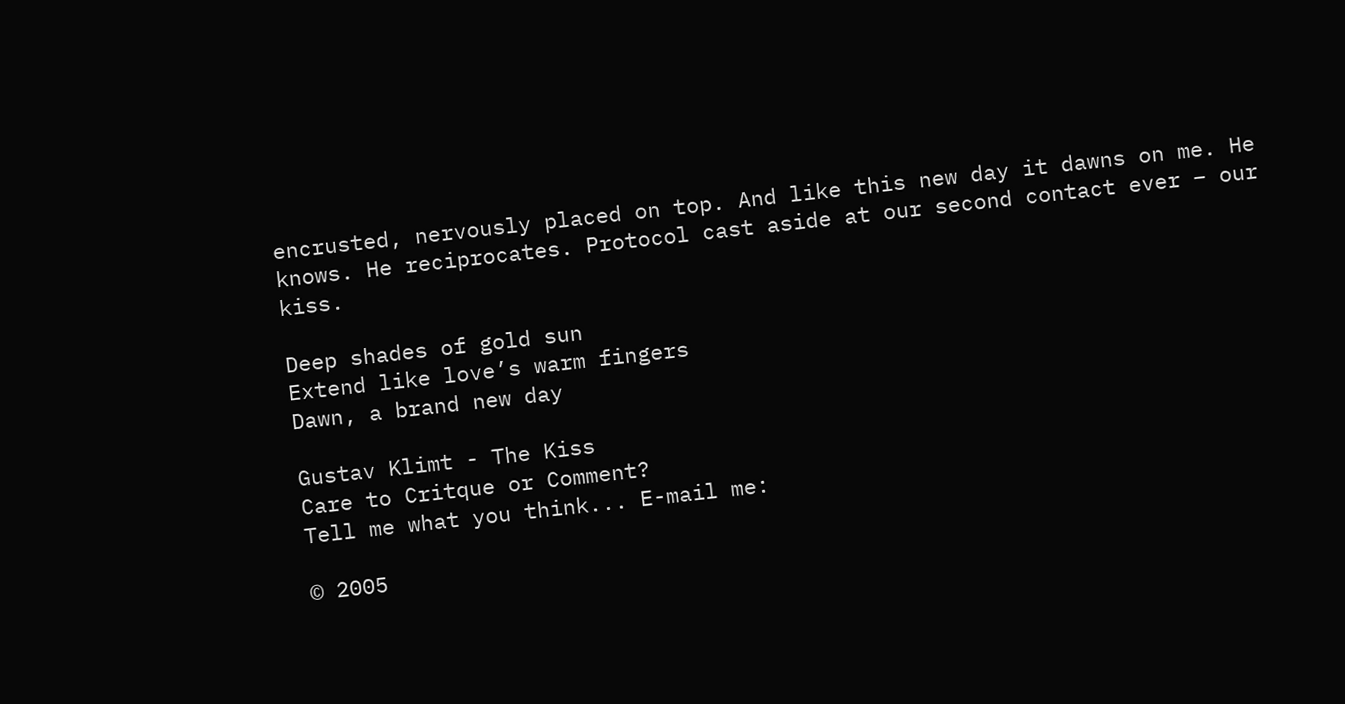encrusted, nervously placed on top. And like this new day it dawns on me. He knows. He reciprocates. Protocol cast aside at our second contact ever – our kiss.

Deep shades of gold sun
Extend like love’s warm fingers
Dawn, a brand new day

Gustav Klimt - The Kiss
Care to Critque or Comment?
Tell me what you think... E-mail me:

© 2005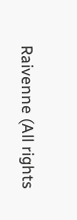Raivenne (All rights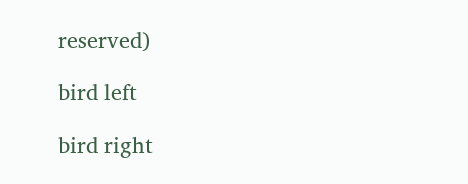reserved)

bird left

bird right